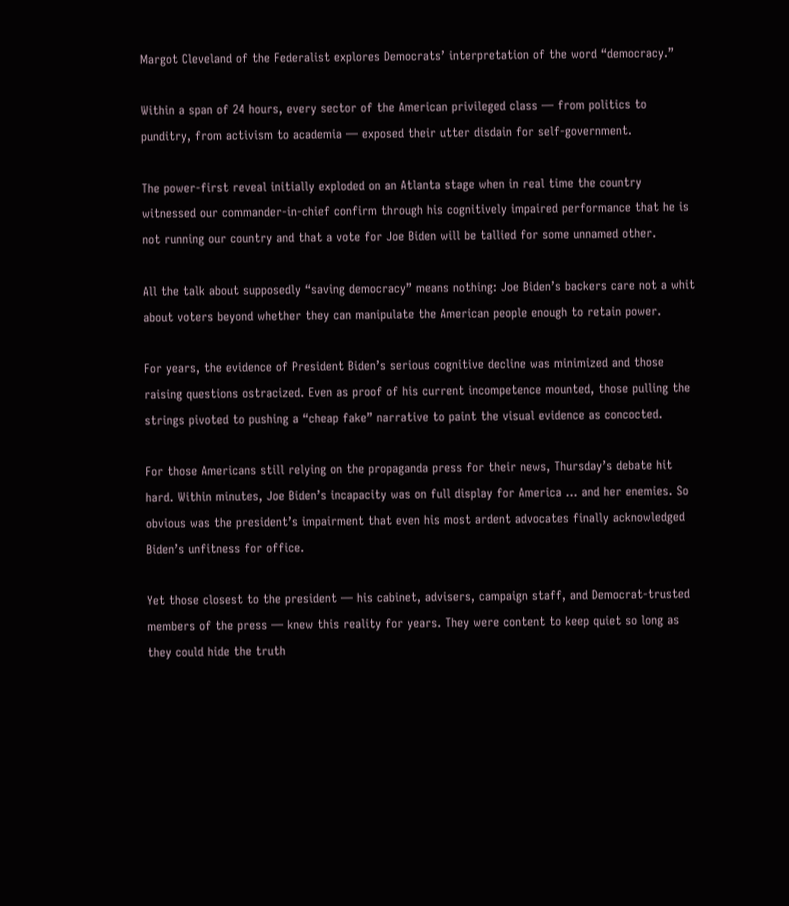Margot Cleveland of the Federalist explores Democrats’ interpretation of the word “democracy.”

Within a span of 24 hours, every sector of the American privileged class — from politics to punditry, from activism to academia — exposed their utter disdain for self-government.

The power-first reveal initially exploded on an Atlanta stage when in real time the country witnessed our commander-in-chief confirm through his cognitively impaired performance that he is not running our country and that a vote for Joe Biden will be tallied for some unnamed other.

All the talk about supposedly “saving democracy” means nothing: Joe Biden’s backers care not a whit about voters beyond whether they can manipulate the American people enough to retain power.

For years, the evidence of President Biden’s serious cognitive decline was minimized and those raising questions ostracized. Even as proof of his current incompetence mounted, those pulling the strings pivoted to pushing a “cheap fake” narrative to paint the visual evidence as concocted.

For those Americans still relying on the propaganda press for their news, Thursday’s debate hit hard. Within minutes, Joe Biden’s incapacity was on full display for America … and her enemies. So obvious was the president’s impairment that even his most ardent advocates finally acknowledged Biden’s unfitness for office.

Yet those closest to the president — his cabinet, advisers, campaign staff, and Democrat-trusted members of the press — knew this reality for years. They were content to keep quiet so long as they could hide the truth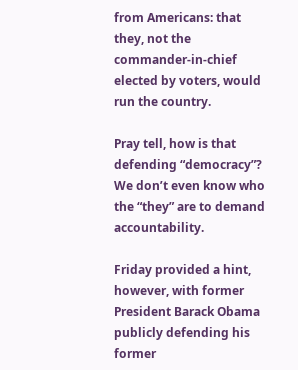from Americans: that they, not the commander-in-chief elected by voters, would run the country.

Pray tell, how is that defending “democracy”? We don’t even know who the “they” are to demand accountability.

Friday provided a hint, however, with former President Barack Obama publicly defending his former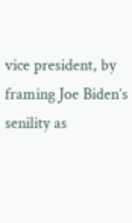vice president, by framing Joe Biden’s senility as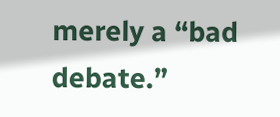merely a “bad debate.”